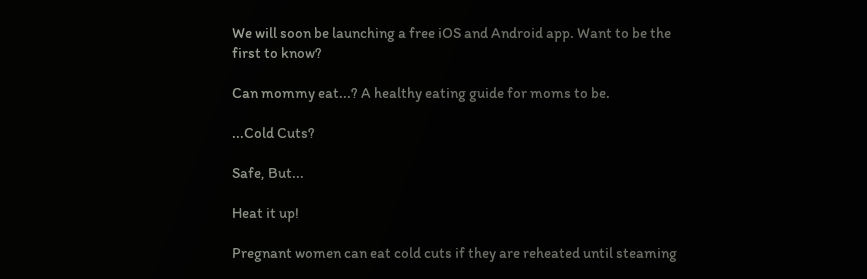We will soon be launching a free iOS and Android app. Want to be the first to know?

Can mommy eat...? A healthy eating guide for moms to be.

...Cold Cuts?

Safe, But...

Heat it up!

Pregnant women can eat cold cuts if they are reheated until steaming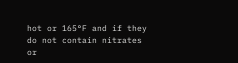hot or 165°F and if they do not contain nitrates or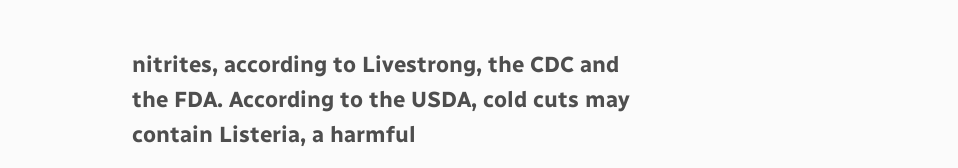nitrites, according to Livestrong, the CDC and the FDA. According to the USDA, cold cuts may contain Listeria, a harmful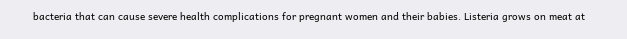bacteria that can cause severe health complications for pregnant women and their babies. Listeria grows on meat at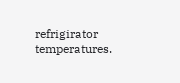refrigirator temperatures.